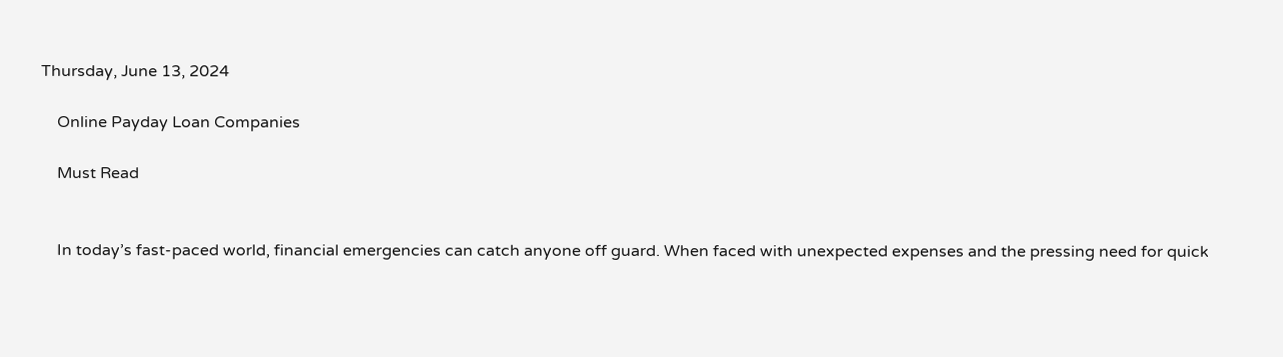Thursday, June 13, 2024

    Online Payday Loan Companies

    Must Read


    In today’s fast-paced world, financial emergencies can catch anyone off guard. When faced with unexpected expenses and the pressing need for quick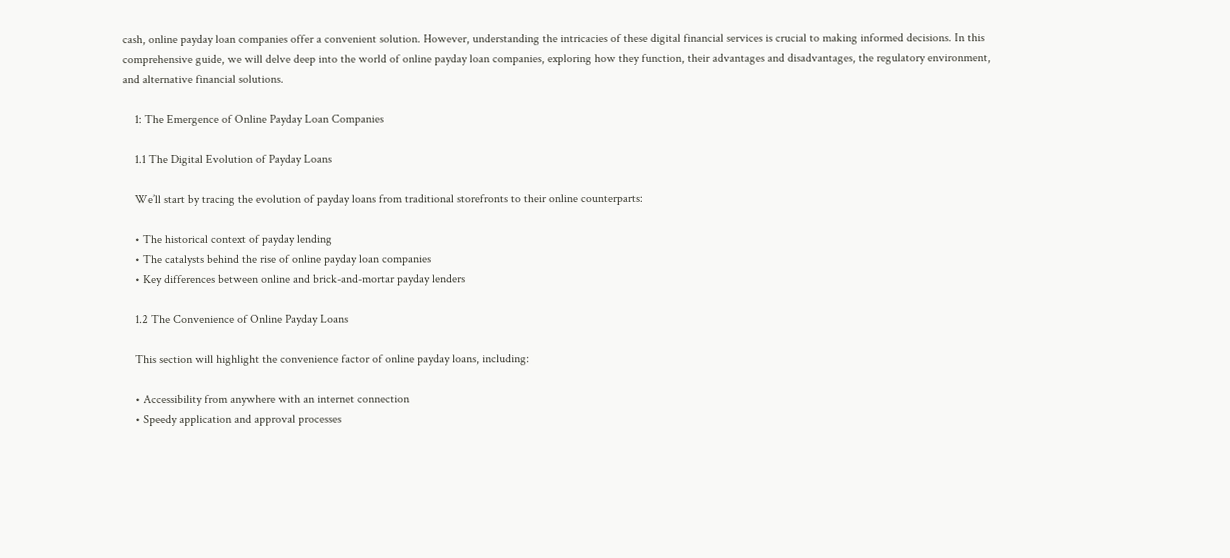cash, online payday loan companies offer a convenient solution. However, understanding the intricacies of these digital financial services is crucial to making informed decisions. In this comprehensive guide, we will delve deep into the world of online payday loan companies, exploring how they function, their advantages and disadvantages, the regulatory environment, and alternative financial solutions.

    1: The Emergence of Online Payday Loan Companies

    1.1 The Digital Evolution of Payday Loans

    We’ll start by tracing the evolution of payday loans from traditional storefronts to their online counterparts:

    • The historical context of payday lending
    • The catalysts behind the rise of online payday loan companies
    • Key differences between online and brick-and-mortar payday lenders

    1.2 The Convenience of Online Payday Loans

    This section will highlight the convenience factor of online payday loans, including:

    • Accessibility from anywhere with an internet connection
    • Speedy application and approval processes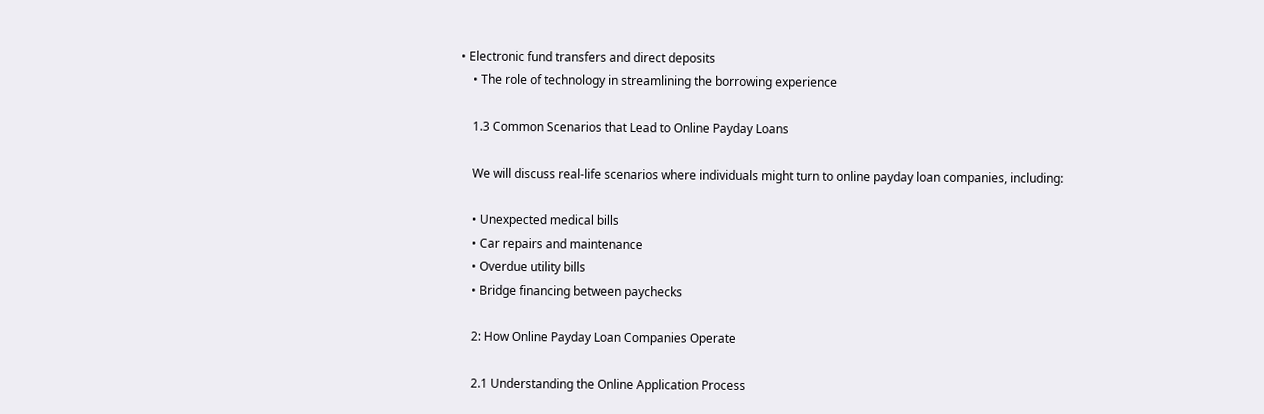• Electronic fund transfers and direct deposits
    • The role of technology in streamlining the borrowing experience

    1.3 Common Scenarios that Lead to Online Payday Loans

    We will discuss real-life scenarios where individuals might turn to online payday loan companies, including:

    • Unexpected medical bills
    • Car repairs and maintenance
    • Overdue utility bills
    • Bridge financing between paychecks

    2: How Online Payday Loan Companies Operate

    2.1 Understanding the Online Application Process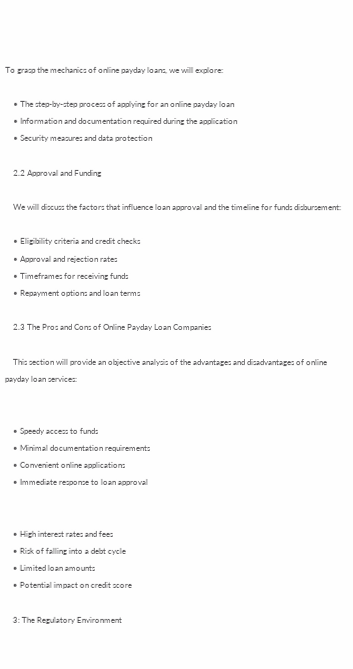To grasp the mechanics of online payday loans, we will explore:

    • The step-by-step process of applying for an online payday loan
    • Information and documentation required during the application
    • Security measures and data protection

    2.2 Approval and Funding

    We will discuss the factors that influence loan approval and the timeline for funds disbursement:

    • Eligibility criteria and credit checks
    • Approval and rejection rates
    • Timeframes for receiving funds
    • Repayment options and loan terms

    2.3 The Pros and Cons of Online Payday Loan Companies

    This section will provide an objective analysis of the advantages and disadvantages of online payday loan services:


    • Speedy access to funds
    • Minimal documentation requirements
    • Convenient online applications
    • Immediate response to loan approval


    • High interest rates and fees
    • Risk of falling into a debt cycle
    • Limited loan amounts
    • Potential impact on credit score

    3: The Regulatory Environment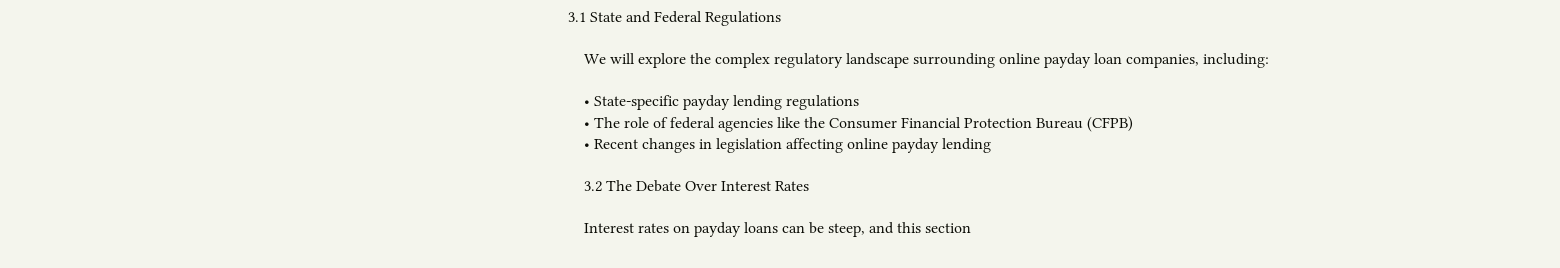3.1 State and Federal Regulations

    We will explore the complex regulatory landscape surrounding online payday loan companies, including:

    • State-specific payday lending regulations
    • The role of federal agencies like the Consumer Financial Protection Bureau (CFPB)
    • Recent changes in legislation affecting online payday lending

    3.2 The Debate Over Interest Rates

    Interest rates on payday loans can be steep, and this section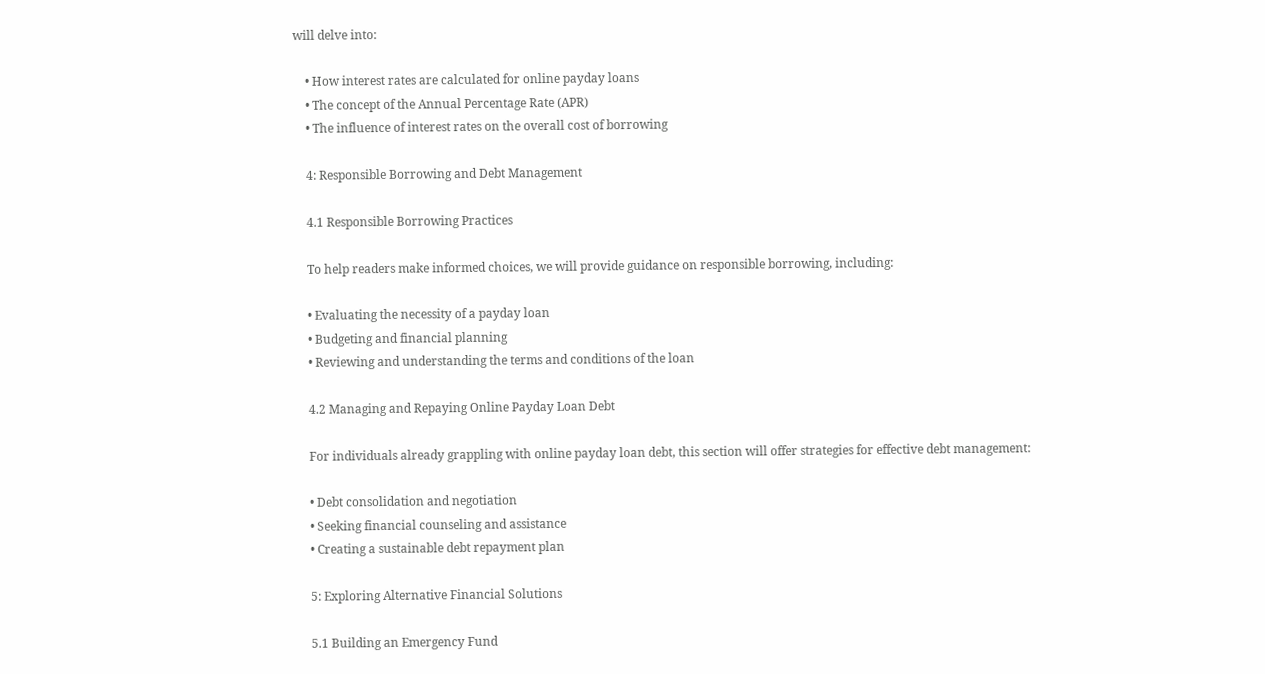will delve into:

    • How interest rates are calculated for online payday loans
    • The concept of the Annual Percentage Rate (APR)
    • The influence of interest rates on the overall cost of borrowing

    4: Responsible Borrowing and Debt Management

    4.1 Responsible Borrowing Practices

    To help readers make informed choices, we will provide guidance on responsible borrowing, including:

    • Evaluating the necessity of a payday loan
    • Budgeting and financial planning
    • Reviewing and understanding the terms and conditions of the loan

    4.2 Managing and Repaying Online Payday Loan Debt

    For individuals already grappling with online payday loan debt, this section will offer strategies for effective debt management:

    • Debt consolidation and negotiation
    • Seeking financial counseling and assistance
    • Creating a sustainable debt repayment plan

    5: Exploring Alternative Financial Solutions

    5.1 Building an Emergency Fund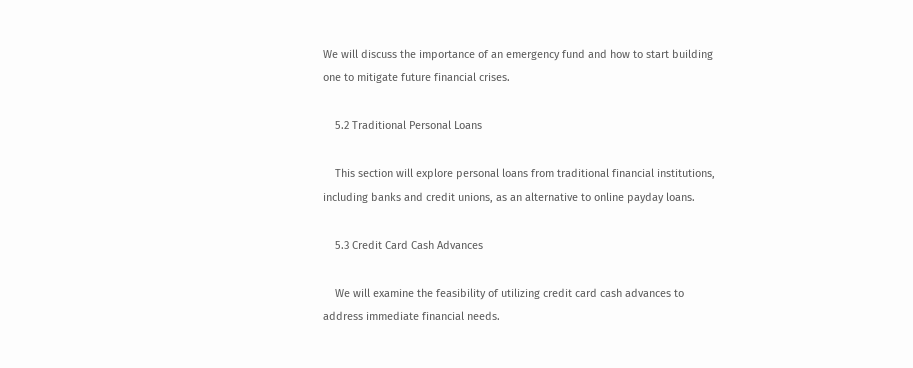We will discuss the importance of an emergency fund and how to start building one to mitigate future financial crises.

    5.2 Traditional Personal Loans

    This section will explore personal loans from traditional financial institutions, including banks and credit unions, as an alternative to online payday loans.

    5.3 Credit Card Cash Advances

    We will examine the feasibility of utilizing credit card cash advances to address immediate financial needs.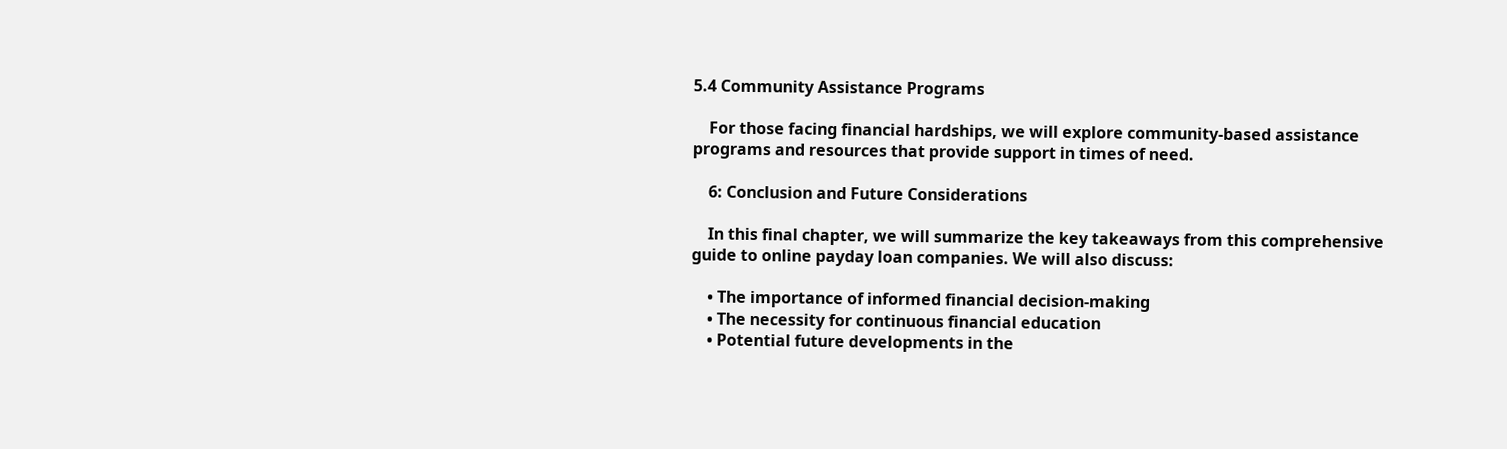5.4 Community Assistance Programs

    For those facing financial hardships, we will explore community-based assistance programs and resources that provide support in times of need.

    6: Conclusion and Future Considerations

    In this final chapter, we will summarize the key takeaways from this comprehensive guide to online payday loan companies. We will also discuss:

    • The importance of informed financial decision-making
    • The necessity for continuous financial education
    • Potential future developments in the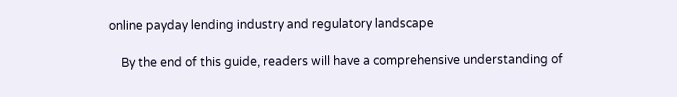online payday lending industry and regulatory landscape

    By the end of this guide, readers will have a comprehensive understanding of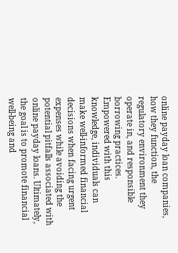online payday loan companies, how they function, the regulatory environment they operate in, and responsible borrowing practices. Empowered with this knowledge, individuals can make well-informed financial decisions when facing urgent expenses while avoiding the potential pitfalls associated with online payday loans. Ultimately, the goal is to promote financial well-being and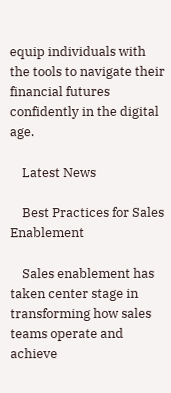equip individuals with the tools to navigate their financial futures confidently in the digital age.

    Latest News

    Best Practices for Sales Enablement

    Sales enablement has taken center stage in transforming how sales teams operate and achieve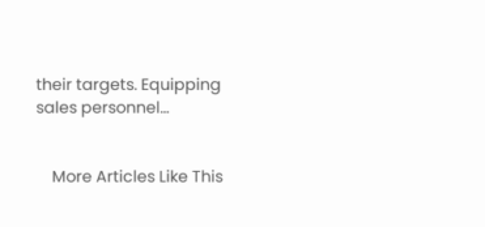their targets. Equipping sales personnel...


    More Articles Like This